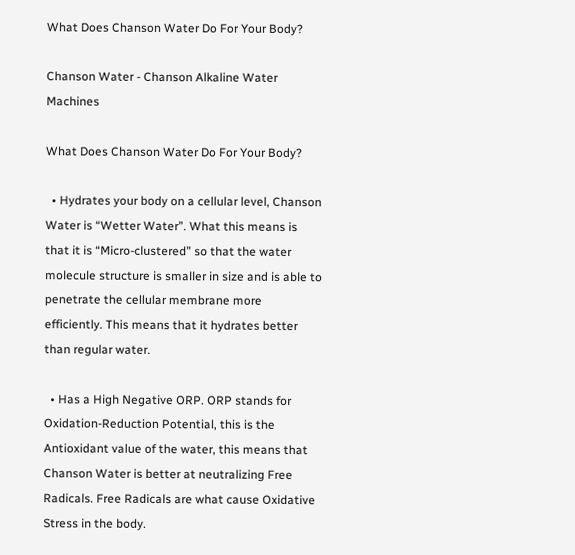What Does Chanson Water Do For Your Body?

Chanson Water - Chanson Alkaline Water Machines

What Does Chanson Water Do For Your Body?

  • Hydrates your body on a cellular level, Chanson Water is “Wetter Water”. What this means is that it is “Micro-clustered” so that the water molecule structure is smaller in size and is able to penetrate the cellular membrane more efficiently. This means that it hydrates better than regular water.

  • Has a High Negative ORP. ORP stands for Oxidation-Reduction Potential, this is the Antioxidant value of the water, this means that Chanson Water is better at neutralizing Free Radicals. Free Radicals are what cause Oxidative Stress in the body.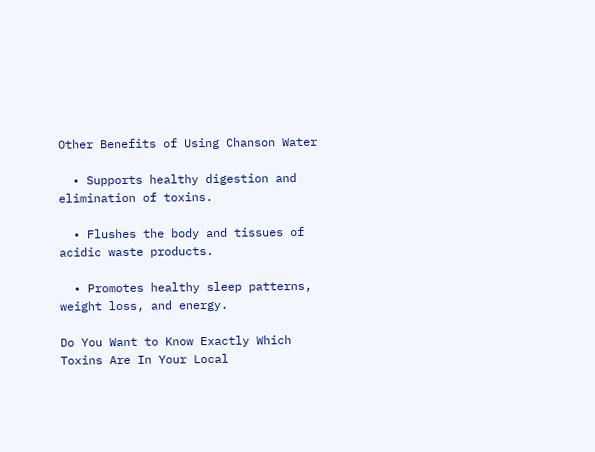Other Benefits of Using Chanson Water

  • Supports healthy digestion and elimination of toxins.

  • Flushes the body and tissues of acidic waste products.

  • Promotes healthy sleep patterns, weight loss, and energy.

Do You Want to Know Exactly Which Toxins Are In Your Local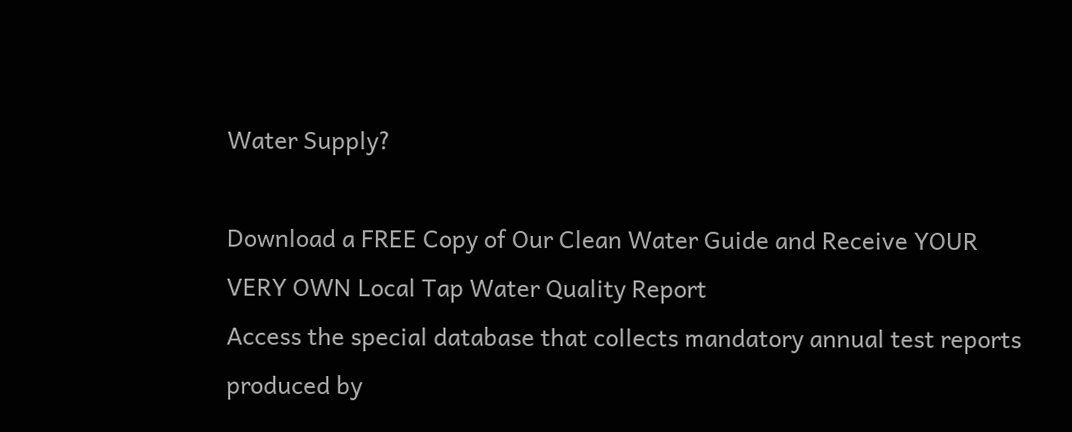Water Supply?

Download a FREE Copy of Our Clean Water Guide and Receive YOUR VERY OWN Local Tap Water Quality Report
Access the special database that collects mandatory annual test reports produced by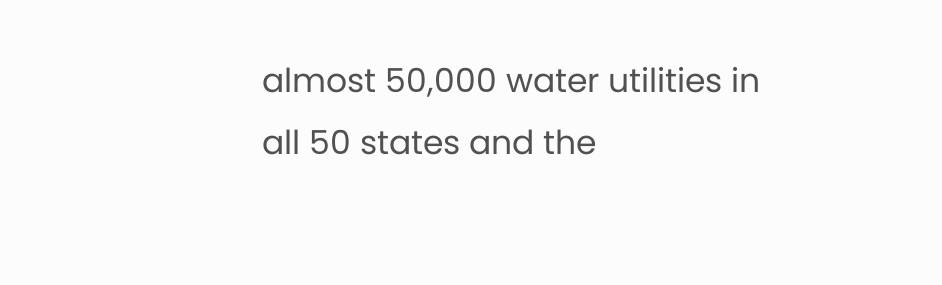almost 50,000 water utilities in all 50 states and the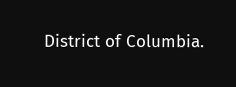District of Columbia.